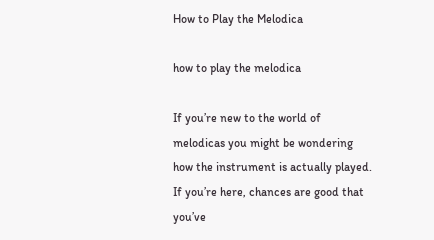How to Play the Melodica

how to play the melodica

If you’re new to the world of melodicas you might be wondering how the instrument is actually played. If you’re here, chances are good that you’ve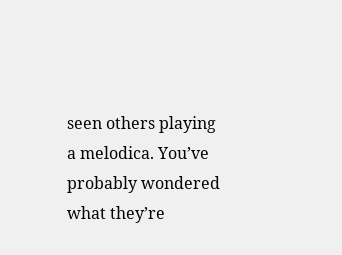seen others playing a melodica. You’ve probably wondered what they’re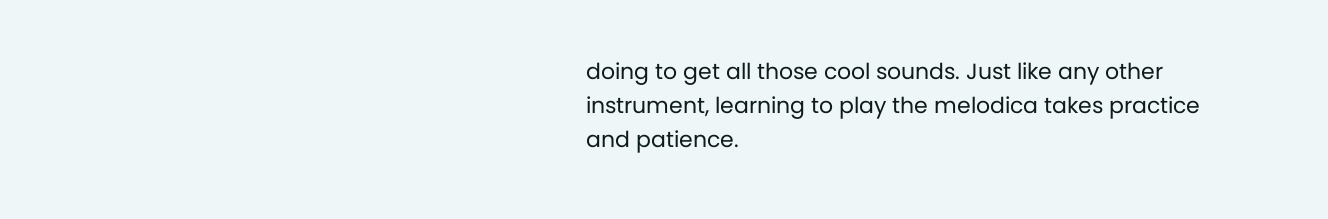doing to get all those cool sounds. Just like any other instrument, learning to play the melodica takes practice and patience.